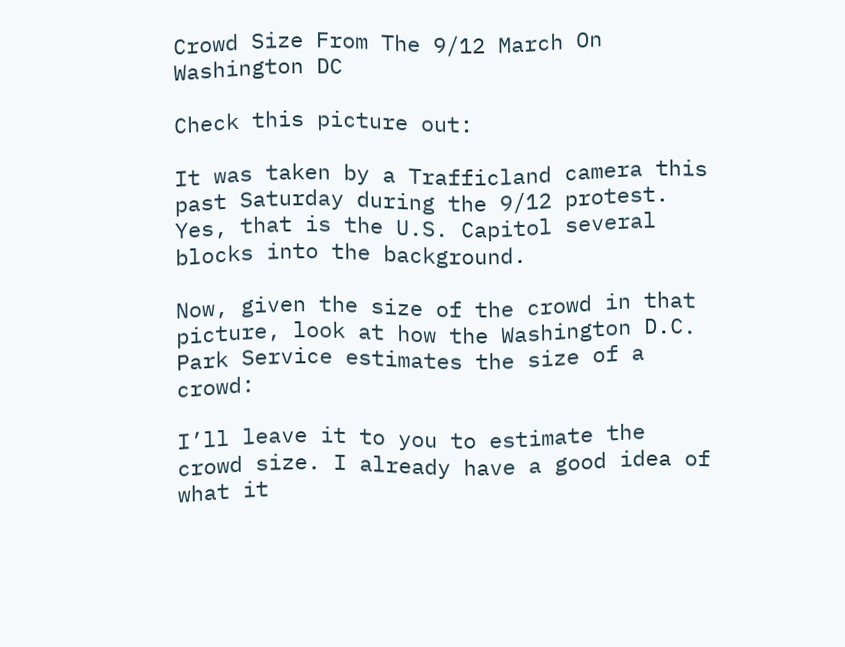Crowd Size From The 9/12 March On Washington DC

Check this picture out:

It was taken by a Trafficland camera this past Saturday during the 9/12 protest. Yes, that is the U.S. Capitol several blocks into the background.

Now, given the size of the crowd in that picture, look at how the Washington D.C. Park Service estimates the size of a crowd:

I’ll leave it to you to estimate the crowd size. I already have a good idea of what it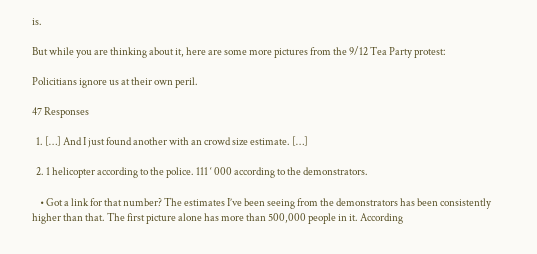is.

But while you are thinking about it, here are some more pictures from the 9/12 Tea Party protest:

Policitians ignore us at their own peril.

47 Responses

  1. […] And I just found another with an crowd size estimate. […]

  2. 1 helicopter according to the police. 111 ‘ 000 according to the demonstrators.

    • Got a link for that number? The estimates I’ve been seeing from the demonstrators has been consistently higher than that. The first picture alone has more than 500,000 people in it. According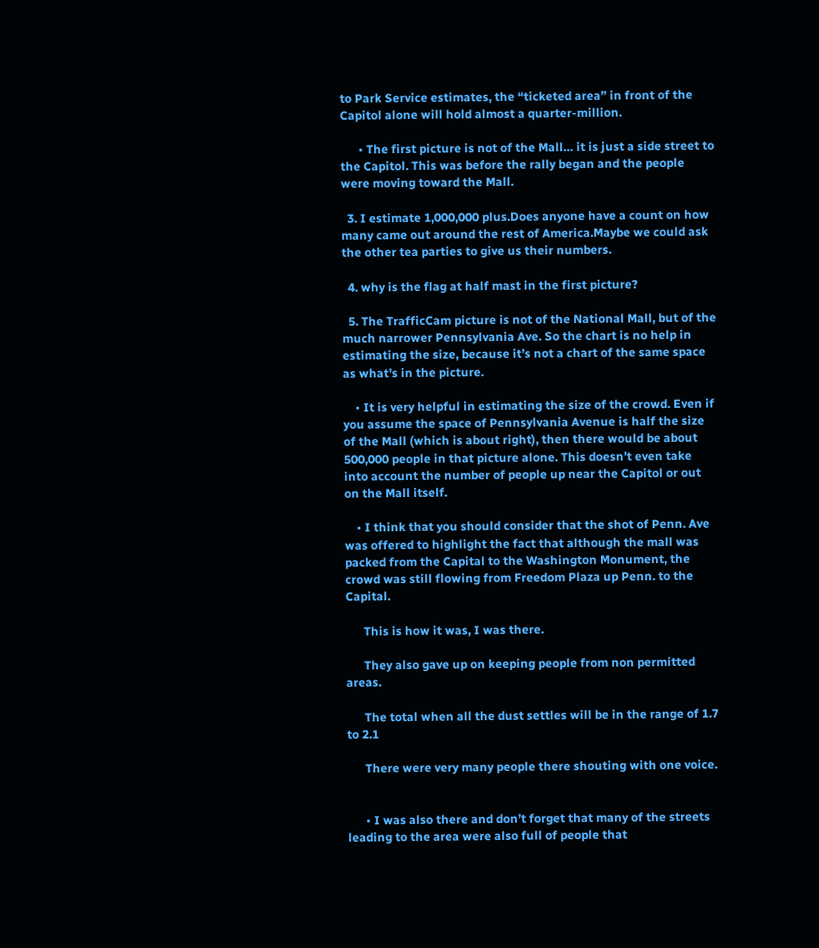to Park Service estimates, the “ticketed area” in front of the Capitol alone will hold almost a quarter-million.

      • The first picture is not of the Mall… it is just a side street to the Capitol. This was before the rally began and the people were moving toward the Mall.

  3. I estimate 1,000,000 plus.Does anyone have a count on how many came out around the rest of America.Maybe we could ask the other tea parties to give us their numbers.

  4. why is the flag at half mast in the first picture?

  5. The TrafficCam picture is not of the National Mall, but of the much narrower Pennsylvania Ave. So the chart is no help in estimating the size, because it’s not a chart of the same space as what’s in the picture.

    • It is very helpful in estimating the size of the crowd. Even if you assume the space of Pennsylvania Avenue is half the size of the Mall (which is about right), then there would be about 500,000 people in that picture alone. This doesn’t even take into account the number of people up near the Capitol or out on the Mall itself.

    • I think that you should consider that the shot of Penn. Ave was offered to highlight the fact that although the mall was packed from the Capital to the Washington Monument, the crowd was still flowing from Freedom Plaza up Penn. to the Capital.

      This is how it was, I was there.

      They also gave up on keeping people from non permitted areas.

      The total when all the dust settles will be in the range of 1.7 to 2.1

      There were very many people there shouting with one voice.


      • I was also there and don’t forget that many of the streets leading to the area were also full of people that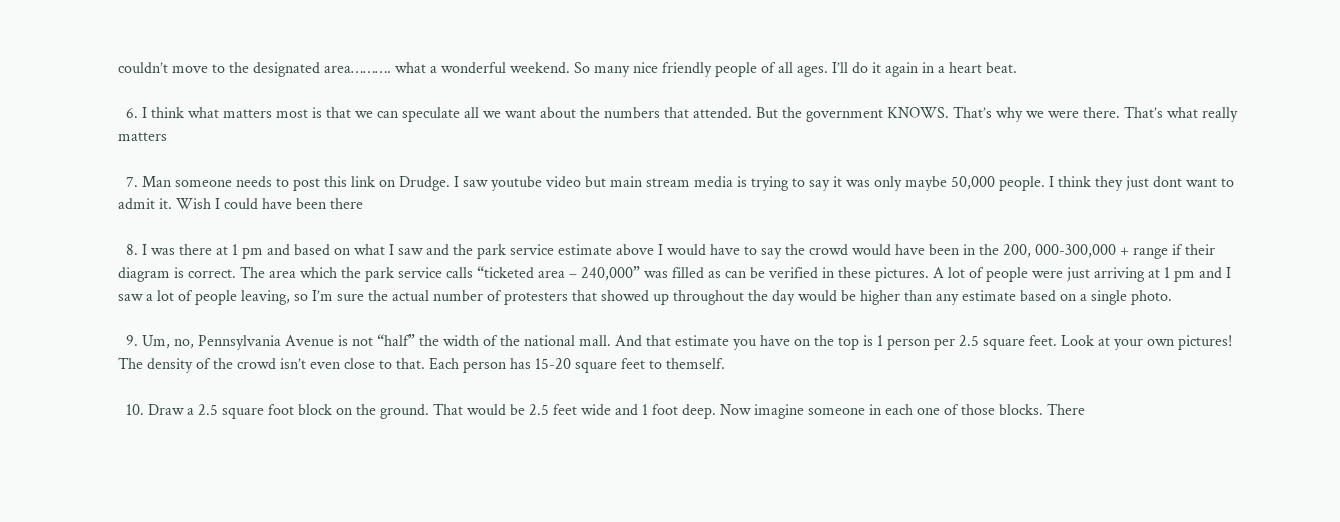couldn’t move to the designated area………. what a wonderful weekend. So many nice friendly people of all ages. I’ll do it again in a heart beat.

  6. I think what matters most is that we can speculate all we want about the numbers that attended. But the government KNOWS. That’s why we were there. That’s what really matters

  7. Man someone needs to post this link on Drudge. I saw youtube video but main stream media is trying to say it was only maybe 50,000 people. I think they just dont want to admit it. Wish I could have been there

  8. I was there at 1 pm and based on what I saw and the park service estimate above I would have to say the crowd would have been in the 200, 000-300,000 + range if their diagram is correct. The area which the park service calls “ticketed area – 240,000” was filled as can be verified in these pictures. A lot of people were just arriving at 1 pm and I saw a lot of people leaving, so I’m sure the actual number of protesters that showed up throughout the day would be higher than any estimate based on a single photo.

  9. Um, no, Pennsylvania Avenue is not “half” the width of the national mall. And that estimate you have on the top is 1 person per 2.5 square feet. Look at your own pictures! The density of the crowd isn’t even close to that. Each person has 15-20 square feet to themself.

  10. Draw a 2.5 square foot block on the ground. That would be 2.5 feet wide and 1 foot deep. Now imagine someone in each one of those blocks. There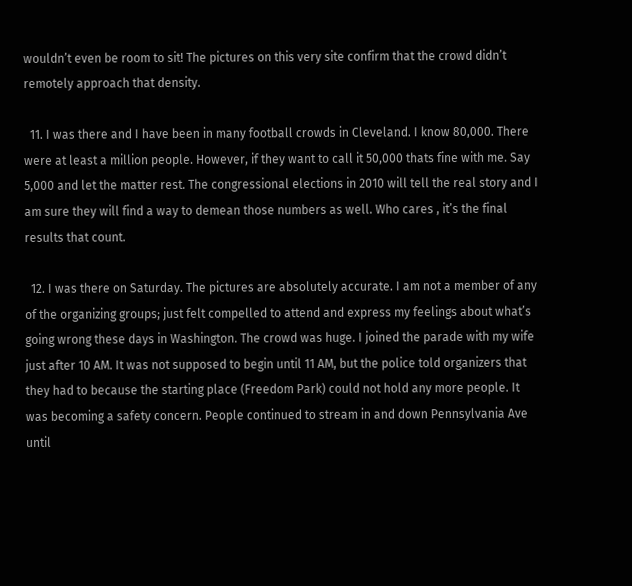wouldn’t even be room to sit! The pictures on this very site confirm that the crowd didn’t remotely approach that density.

  11. I was there and I have been in many football crowds in Cleveland. I know 80,000. There were at least a million people. However, if they want to call it 50,000 thats fine with me. Say 5,000 and let the matter rest. The congressional elections in 2010 will tell the real story and I am sure they will find a way to demean those numbers as well. Who cares , it’s the final results that count.

  12. I was there on Saturday. The pictures are absolutely accurate. I am not a member of any of the organizing groups; just felt compelled to attend and express my feelings about what’s going wrong these days in Washington. The crowd was huge. I joined the parade with my wife just after 10 AM. It was not supposed to begin until 11 AM, but the police told organizers that they had to because the starting place (Freedom Park) could not hold any more people. It was becoming a safety concern. People continued to stream in and down Pennsylvania Ave until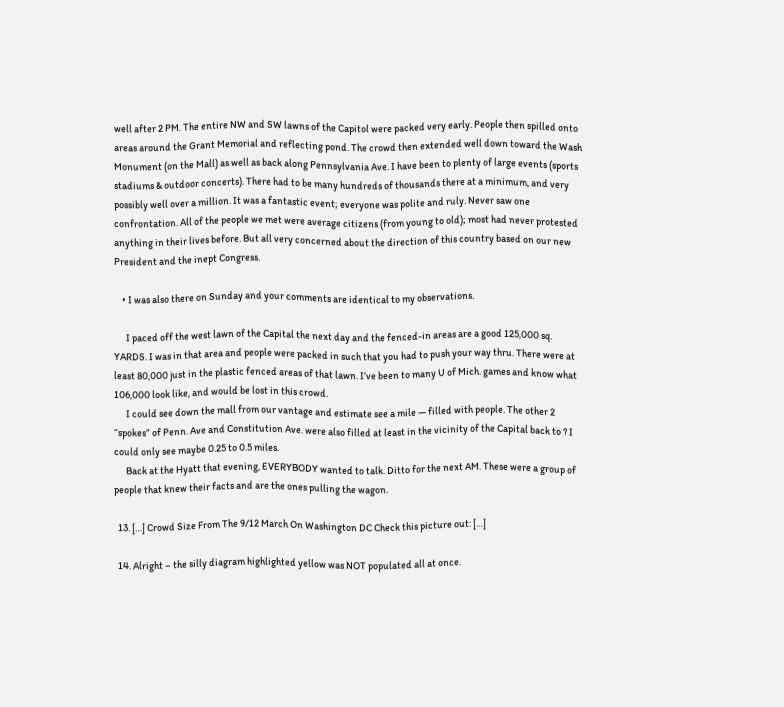well after 2 PM. The entire NW and SW lawns of the Capitol were packed very early. People then spilled onto areas around the Grant Memorial and reflecting pond. The crowd then extended well down toward the Wash Monument (on the Mall) as well as back along Pennsylvania Ave. I have been to plenty of large events (sports stadiums & outdoor concerts). There had to be many hundreds of thousands there at a minimum, and very possibly well over a million. It was a fantastic event; everyone was polite and ruly. Never saw one confrontation. All of the people we met were average citizens (from young to old); most had never protested anything in their lives before. But all very concerned about the direction of this country based on our new President and the inept Congress.

    • I was also there on Sunday and your comments are identical to my observations.

      I paced off the west lawn of the Capital the next day and the fenced-in areas are a good 125,000 sq. YARDS. I was in that area and people were packed in such that you had to push your way thru. There were at least 80,000 just in the plastic fenced areas of that lawn. I’ve been to many U of Mich. games and know what 106,000 look like, and would be lost in this crowd.
      I could see down the mall from our vantage and estimate see a mile — filled with people. The other 2 “spokes” of Penn. Ave and Constitution Ave. were also filled at least in the vicinity of the Capital back to ? I could only see maybe 0.25 to 0.5 miles.
      Back at the Hyatt that evening, EVERYBODY wanted to talk. Ditto for the next AM. These were a group of people that knew their facts and are the ones pulling the wagon.

  13. […] Crowd Size From The 9/12 March On Washington DC Check this picture out: […]

  14. Alright – the silly diagram highlighted yellow was NOT populated all at once.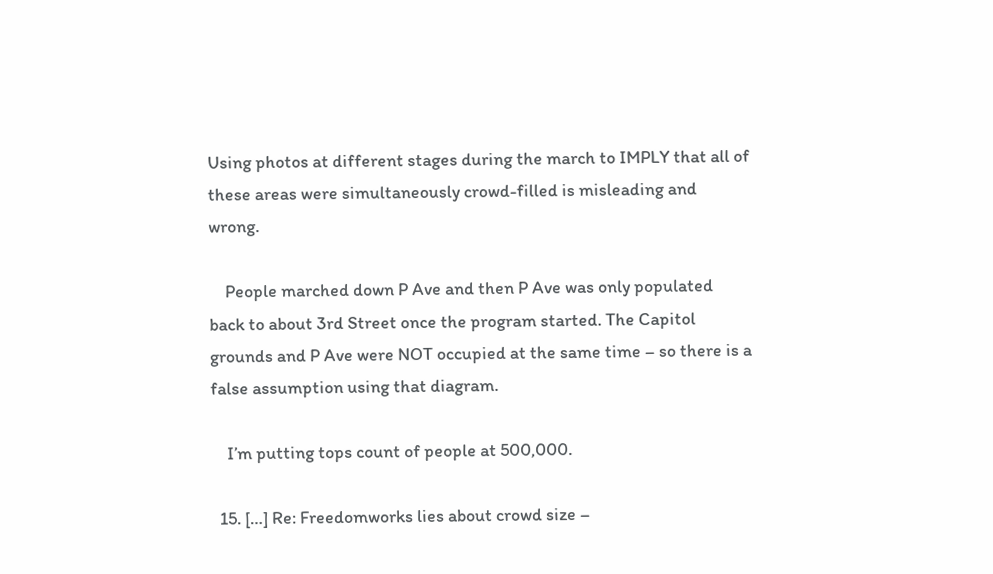Using photos at different stages during the march to IMPLY that all of these areas were simultaneously crowd-filled is misleading and wrong.

    People marched down P Ave and then P Ave was only populated back to about 3rd Street once the program started. The Capitol grounds and P Ave were NOT occupied at the same time – so there is a false assumption using that diagram.

    I’m putting tops count of people at 500,000.

  15. […] Re: Freedomworks lies about crowd size –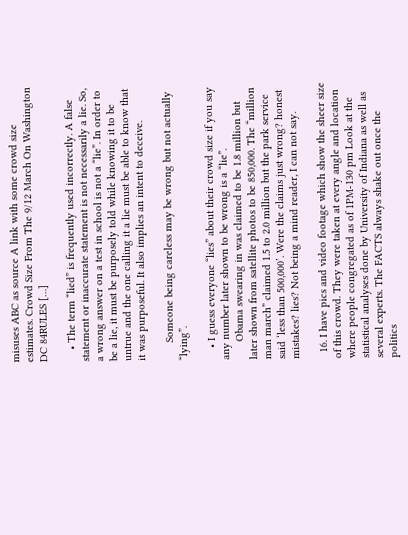misuses ABC as source A link with some crowd size estimates. Crowd Size From The 9/12 March On Washington DC 84RULES […]

    • The term “lied” is frequently used incorrectly. A false statement or inaccurate statement is not necessarily a lie. So, a wrong answer on a test in school is not a “lie”. In order to be a lie, it must be purposely told while knowing it to be untrue and the one calling it a lie must be able to know that it was purposeful. It also implies an intent to deceive.

      Someone being careless may be wrong but not actually “lying”.

    • I guess everyone “lies” about their crowd size if you say any number later shown to be wrong is a “lie”.
      Obama swearing in was claimed to be 1.8 million but later shown from satellite photos to be 850,000. The “million man march” claimed 1.5 to 2.0 million but the park service said ‘less than 500,000’. Were the claims just wrong? honest mistakes? lies? Not being a mind reader, I can not say.

  16. I have pics and video footage which show the sheer size of this crowd. They were taken at every angle and location where people congregated as of 1PM-130 pm Look at the statistical analyses done by University of Indiana as well as several experts. The FACTS always shake out once the politics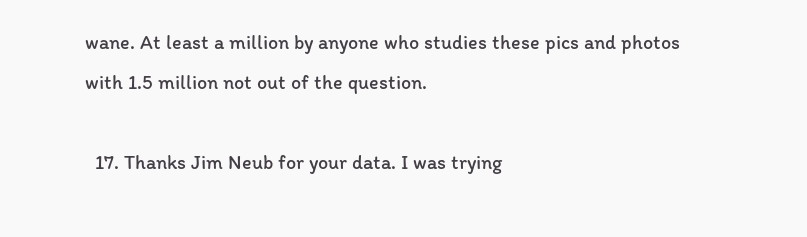wane. At least a million by anyone who studies these pics and photos with 1.5 million not out of the question.

  17. Thanks Jim Neub for your data. I was trying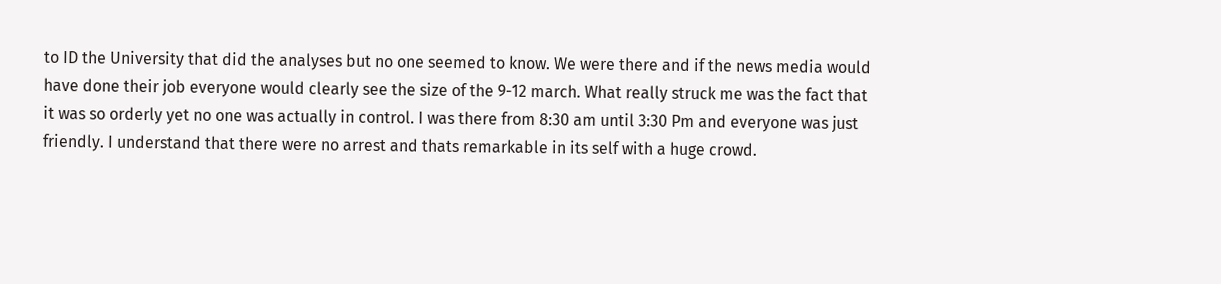to ID the University that did the analyses but no one seemed to know. We were there and if the news media would have done their job everyone would clearly see the size of the 9-12 march. What really struck me was the fact that it was so orderly yet no one was actually in control. I was there from 8:30 am until 3:30 Pm and everyone was just friendly. I understand that there were no arrest and thats remarkable in its self with a huge crowd.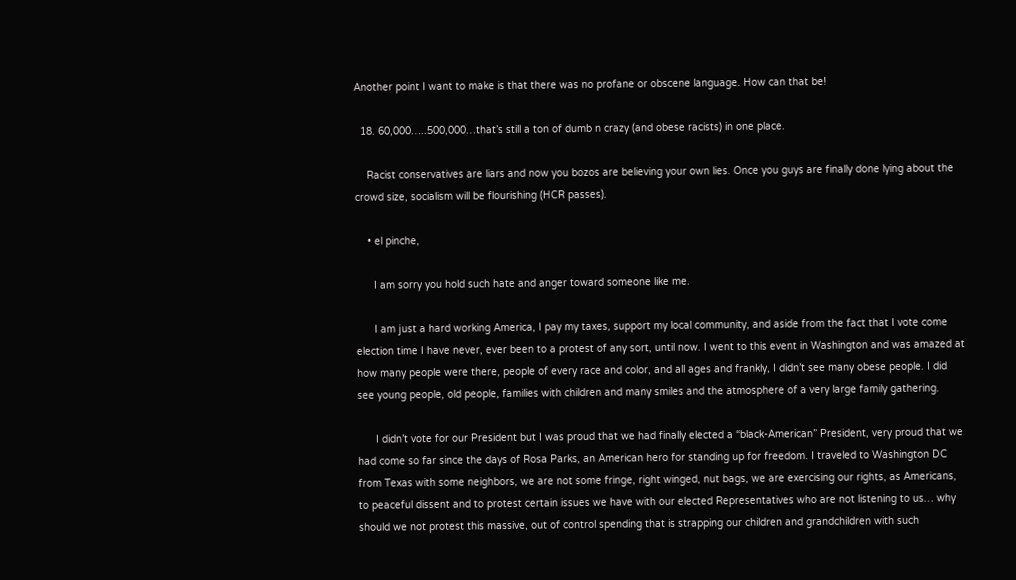Another point I want to make is that there was no profane or obscene language. How can that be!

  18. 60,000…..500,000…that’s still a ton of dumb n crazy (and obese racists) in one place.

    Racist conservatives are liars and now you bozos are believing your own lies. Once you guys are finally done lying about the crowd size, socialism will be flourishing (HCR passes).

    • el pinche,

      I am sorry you hold such hate and anger toward someone like me.

      I am just a hard working America, I pay my taxes, support my local community, and aside from the fact that I vote come election time I have never, ever been to a protest of any sort, until now. I went to this event in Washington and was amazed at how many people were there, people of every race and color, and all ages and frankly, I didn’t see many obese people. I did see young people, old people, families with children and many smiles and the atmosphere of a very large family gathering.

      I didn’t vote for our President but I was proud that we had finally elected a “black-American” President, very proud that we had come so far since the days of Rosa Parks, an American hero for standing up for freedom. I traveled to Washington DC from Texas with some neighbors, we are not some fringe, right winged, nut bags, we are exercising our rights, as Americans, to peaceful dissent and to protest certain issues we have with our elected Representatives who are not listening to us… why should we not protest this massive, out of control spending that is strapping our children and grandchildren with such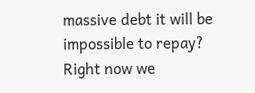massive debt it will be impossible to repay? Right now we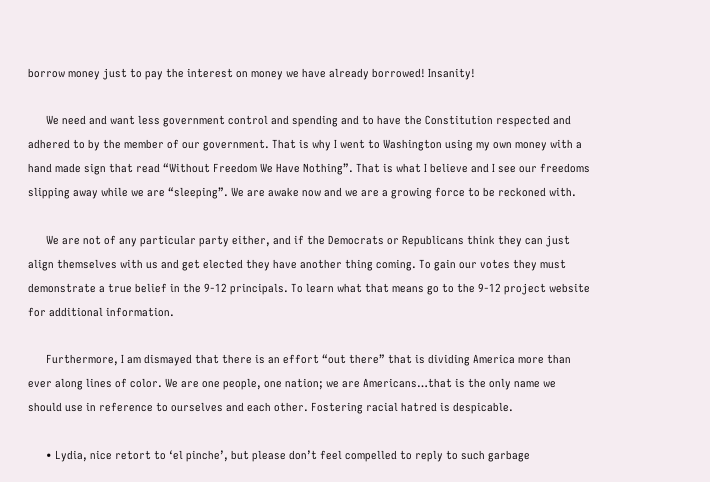borrow money just to pay the interest on money we have already borrowed! Insanity!

      We need and want less government control and spending and to have the Constitution respected and adhered to by the member of our government. That is why I went to Washington using my own money with a hand made sign that read “Without Freedom We Have Nothing”. That is what I believe and I see our freedoms slipping away while we are “sleeping”. We are awake now and we are a growing force to be reckoned with.

      We are not of any particular party either, and if the Democrats or Republicans think they can just align themselves with us and get elected they have another thing coming. To gain our votes they must demonstrate a true belief in the 9-12 principals. To learn what that means go to the 9-12 project website for additional information.

      Furthermore, I am dismayed that there is an effort “out there” that is dividing America more than ever along lines of color. We are one people, one nation; we are Americans…that is the only name we should use in reference to ourselves and each other. Fostering racial hatred is despicable.

      • Lydia, nice retort to ‘el pinche’, but please don’t feel compelled to reply to such garbage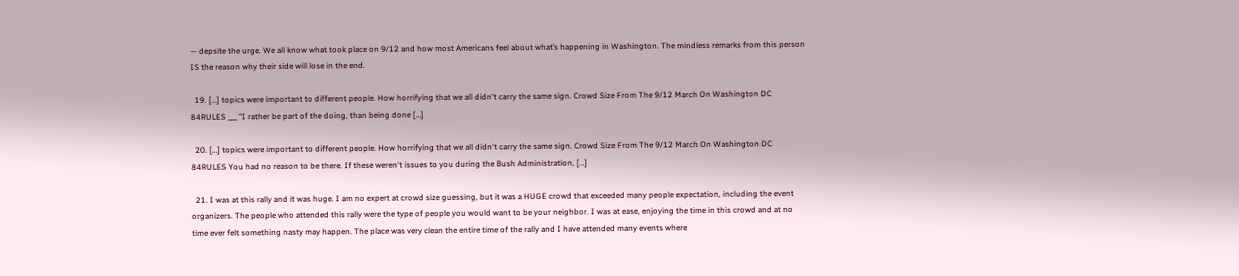— depsite the urge. We all know what took place on 9/12 and how most Americans feel about what’s happening in Washington. The mindless remarks from this person IS the reason why their side will lose in the end.

  19. […] topics were important to different people. How horrifying that we all didn't carry the same sign. Crowd Size From The 9/12 March On Washington DC 84RULES ___ "I rather be part of the doing, than being done […]

  20. […] topics were important to different people. How horrifying that we all didn't carry the same sign. Crowd Size From The 9/12 March On Washington DC 84RULES You had no reason to be there. If these weren't issues to you during the Bush Administration, […]

  21. I was at this rally and it was huge. I am no expert at crowd size guessing, but it was a HUGE crowd that exceeded many people expectation, including the event organizers. The people who attended this rally were the type of people you would want to be your neighbor. I was at ease, enjoying the time in this crowd and at no time ever felt something nasty may happen. The place was very clean the entire time of the rally and I have attended many events where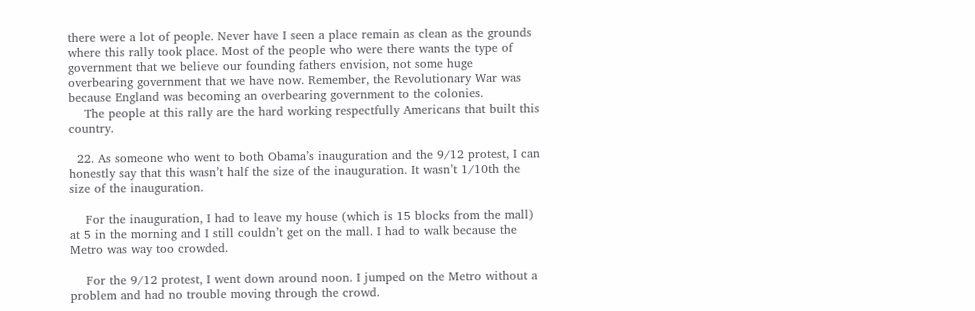there were a lot of people. Never have I seen a place remain as clean as the grounds where this rally took place. Most of the people who were there wants the type of government that we believe our founding fathers envision, not some huge overbearing government that we have now. Remember, the Revolutionary War was because England was becoming an overbearing government to the colonies.
    The people at this rally are the hard working respectfully Americans that built this country.

  22. As someone who went to both Obama’s inauguration and the 9/12 protest, I can honestly say that this wasn’t half the size of the inauguration. It wasn’t 1/10th the size of the inauguration.

    For the inauguration, I had to leave my house (which is 15 blocks from the mall) at 5 in the morning and I still couldn’t get on the mall. I had to walk because the Metro was way too crowded.

    For the 9/12 protest, I went down around noon. I jumped on the Metro without a problem and had no trouble moving through the crowd.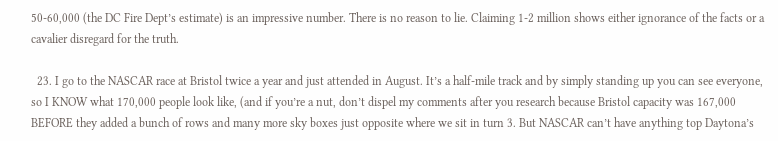50-60,000 (the DC Fire Dept’s estimate) is an impressive number. There is no reason to lie. Claiming 1-2 million shows either ignorance of the facts or a cavalier disregard for the truth.

  23. I go to the NASCAR race at Bristol twice a year and just attended in August. It’s a half-mile track and by simply standing up you can see everyone, so I KNOW what 170,000 people look like, (and if you’re a nut, don’t dispel my comments after you research because Bristol capacity was 167,000 BEFORE they added a bunch of rows and many more sky boxes just opposite where we sit in turn 3. But NASCAR can’t have anything top Daytona’s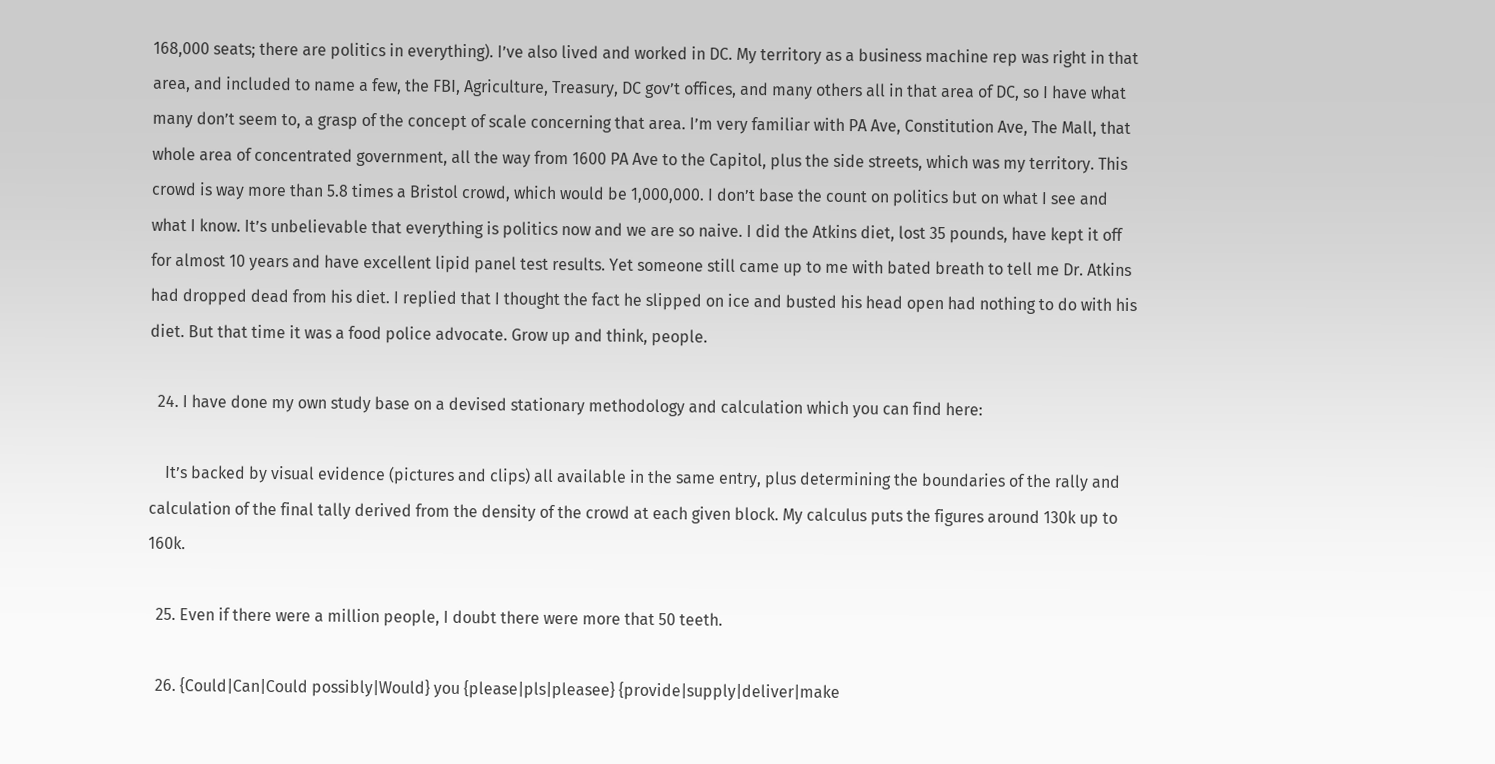168,000 seats; there are politics in everything). I’ve also lived and worked in DC. My territory as a business machine rep was right in that area, and included to name a few, the FBI, Agriculture, Treasury, DC gov’t offices, and many others all in that area of DC, so I have what many don’t seem to, a grasp of the concept of scale concerning that area. I’m very familiar with PA Ave, Constitution Ave, The Mall, that whole area of concentrated government, all the way from 1600 PA Ave to the Capitol, plus the side streets, which was my territory. This crowd is way more than 5.8 times a Bristol crowd, which would be 1,000,000. I don’t base the count on politics but on what I see and what I know. It’s unbelievable that everything is politics now and we are so naive. I did the Atkins diet, lost 35 pounds, have kept it off for almost 10 years and have excellent lipid panel test results. Yet someone still came up to me with bated breath to tell me Dr. Atkins had dropped dead from his diet. I replied that I thought the fact he slipped on ice and busted his head open had nothing to do with his diet. But that time it was a food police advocate. Grow up and think, people.

  24. I have done my own study base on a devised stationary methodology and calculation which you can find here:

    It’s backed by visual evidence (pictures and clips) all available in the same entry, plus determining the boundaries of the rally and calculation of the final tally derived from the density of the crowd at each given block. My calculus puts the figures around 130k up to 160k.

  25. Even if there were a million people, I doubt there were more that 50 teeth.

  26. {Could|Can|Could possibly|Would} you {please|pls|pleasee} {provide|supply|deliver|make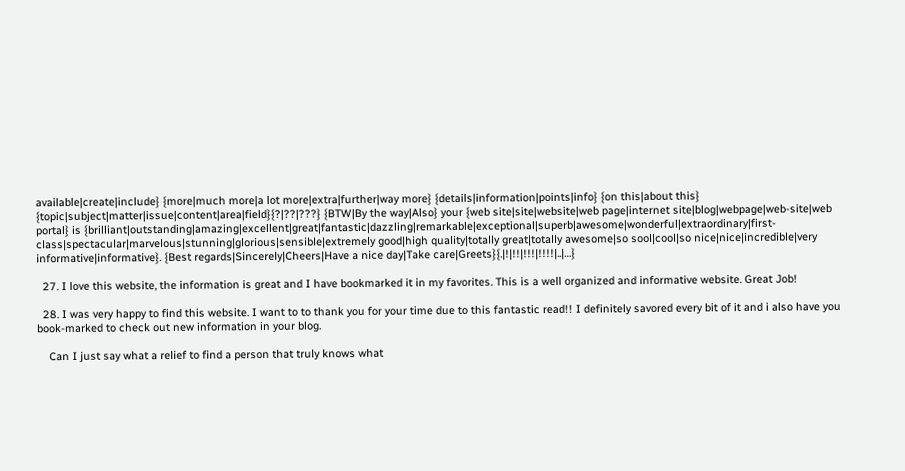available|create|include} {more|much more|a lot more|extra|further|way more} {details|information|points|info} {on this|about this} {topic|subject|matter|issue|content|area|field}{?|??|???} {BTW|By the way|Also} your {web site|site|website|web page|internet site|blog|webpage|web-site|web portal} is {brilliant|outstanding|amazing|excellent|great|fantastic|dazzling|remarkable|exceptional|superb|awesome|wonderful|extraordinary|first-class|spectacular|marvelous|stunning|glorious|sensible|extremely good|high quality|totally great|totally awesome|so sool|cool|so nice|nice|incredible|very informative|informative}. {Best regards|Sincerely|Cheers|Have a nice day|Take care|Greets}{.|!|!!|!!!|!!!!|..|…}

  27. I love this website, the information is great and I have bookmarked it in my favorites. This is a well organized and informative website. Great Job!

  28. I was very happy to find this website. I want to to thank you for your time due to this fantastic read!! I definitely savored every bit of it and i also have you book-marked to check out new information in your blog.

    Can I just say what a relief to find a person that truly knows what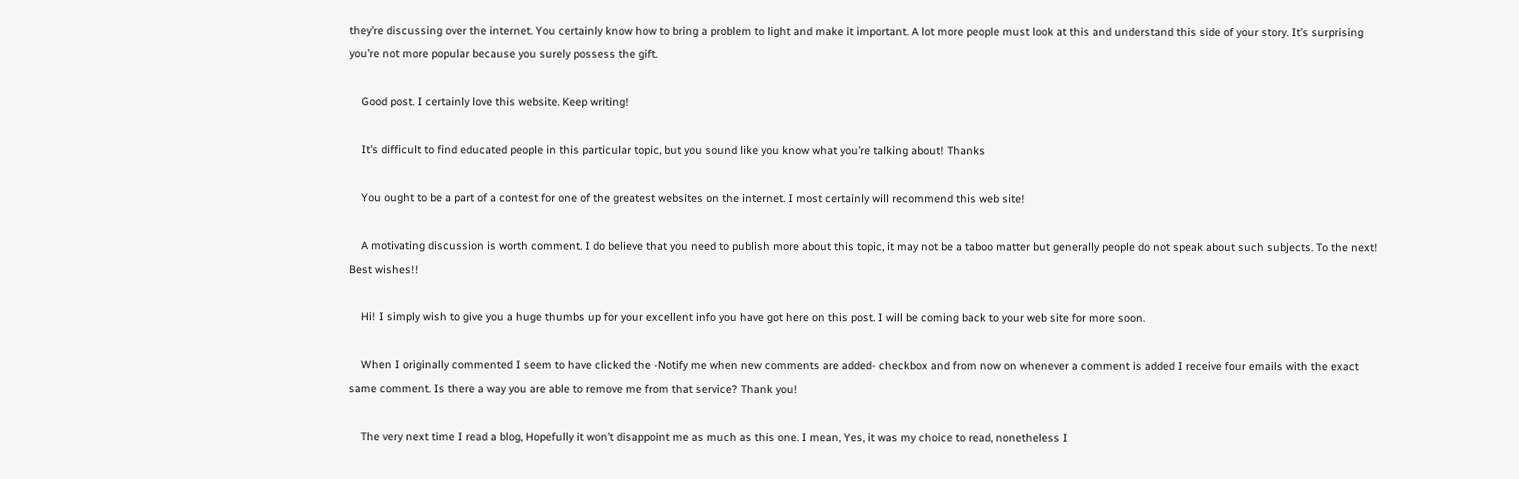they’re discussing over the internet. You certainly know how to bring a problem to light and make it important. A lot more people must look at this and understand this side of your story. It’s surprising you’re not more popular because you surely possess the gift.

    Good post. I certainly love this website. Keep writing!

    It’s difficult to find educated people in this particular topic, but you sound like you know what you’re talking about! Thanks

    You ought to be a part of a contest for one of the greatest websites on the internet. I most certainly will recommend this web site!

    A motivating discussion is worth comment. I do believe that you need to publish more about this topic, it may not be a taboo matter but generally people do not speak about such subjects. To the next! Best wishes!!

    Hi! I simply wish to give you a huge thumbs up for your excellent info you have got here on this post. I will be coming back to your web site for more soon.

    When I originally commented I seem to have clicked the -Notify me when new comments are added- checkbox and from now on whenever a comment is added I receive four emails with the exact same comment. Is there a way you are able to remove me from that service? Thank you!

    The very next time I read a blog, Hopefully it won’t disappoint me as much as this one. I mean, Yes, it was my choice to read, nonetheless I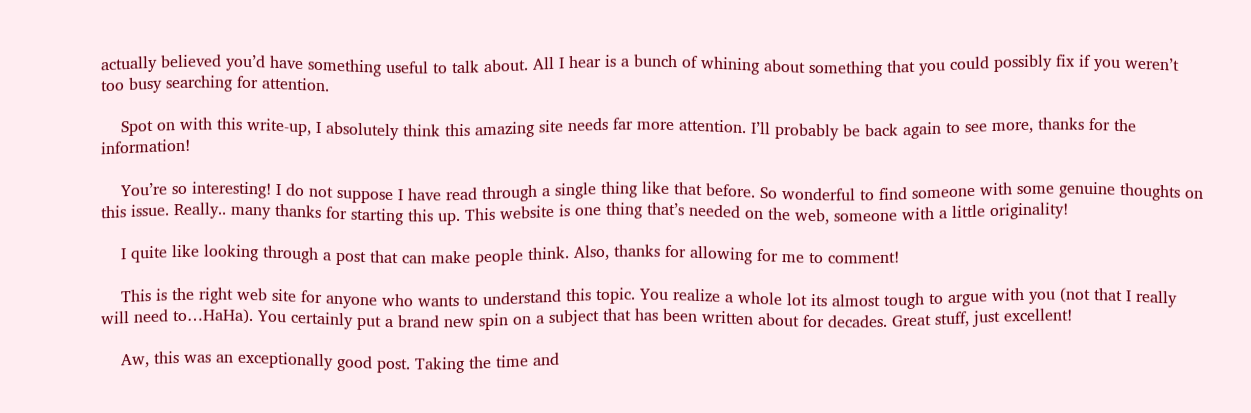actually believed you’d have something useful to talk about. All I hear is a bunch of whining about something that you could possibly fix if you weren’t too busy searching for attention.

    Spot on with this write-up, I absolutely think this amazing site needs far more attention. I’ll probably be back again to see more, thanks for the information!

    You’re so interesting! I do not suppose I have read through a single thing like that before. So wonderful to find someone with some genuine thoughts on this issue. Really.. many thanks for starting this up. This website is one thing that’s needed on the web, someone with a little originality!

    I quite like looking through a post that can make people think. Also, thanks for allowing for me to comment!

    This is the right web site for anyone who wants to understand this topic. You realize a whole lot its almost tough to argue with you (not that I really will need to…HaHa). You certainly put a brand new spin on a subject that has been written about for decades. Great stuff, just excellent!

    Aw, this was an exceptionally good post. Taking the time and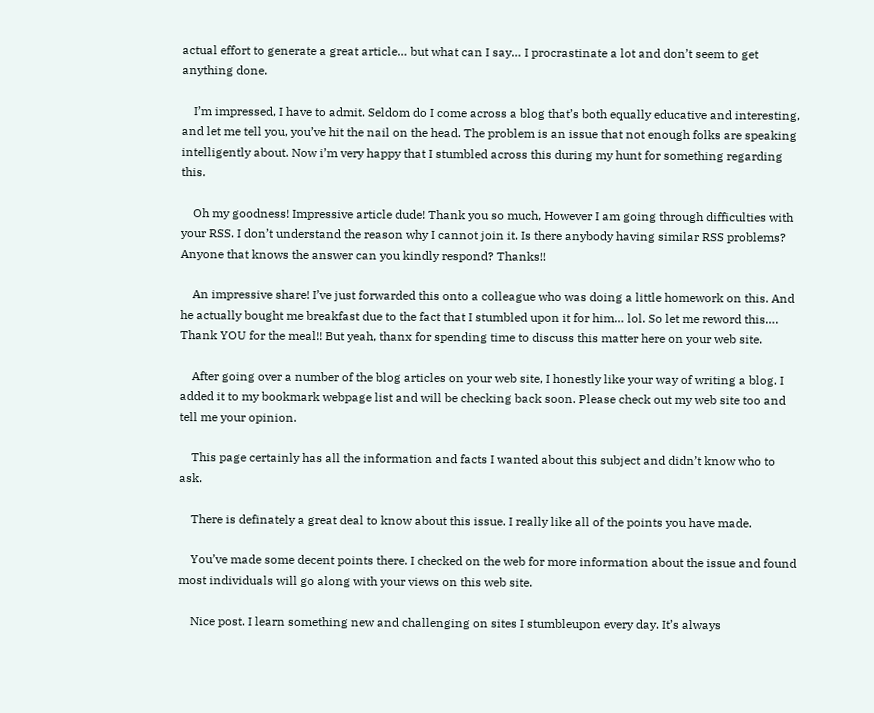actual effort to generate a great article… but what can I say… I procrastinate a lot and don’t seem to get anything done.

    I’m impressed, I have to admit. Seldom do I come across a blog that’s both equally educative and interesting, and let me tell you, you’ve hit the nail on the head. The problem is an issue that not enough folks are speaking intelligently about. Now i’m very happy that I stumbled across this during my hunt for something regarding this.

    Oh my goodness! Impressive article dude! Thank you so much, However I am going through difficulties with your RSS. I don’t understand the reason why I cannot join it. Is there anybody having similar RSS problems? Anyone that knows the answer can you kindly respond? Thanks!!

    An impressive share! I’ve just forwarded this onto a colleague who was doing a little homework on this. And he actually bought me breakfast due to the fact that I stumbled upon it for him… lol. So let me reword this…. Thank YOU for the meal!! But yeah, thanx for spending time to discuss this matter here on your web site.

    After going over a number of the blog articles on your web site, I honestly like your way of writing a blog. I added it to my bookmark webpage list and will be checking back soon. Please check out my web site too and tell me your opinion.

    This page certainly has all the information and facts I wanted about this subject and didn’t know who to ask.

    There is definately a great deal to know about this issue. I really like all of the points you have made.

    You’ve made some decent points there. I checked on the web for more information about the issue and found most individuals will go along with your views on this web site.

    Nice post. I learn something new and challenging on sites I stumbleupon every day. It’s always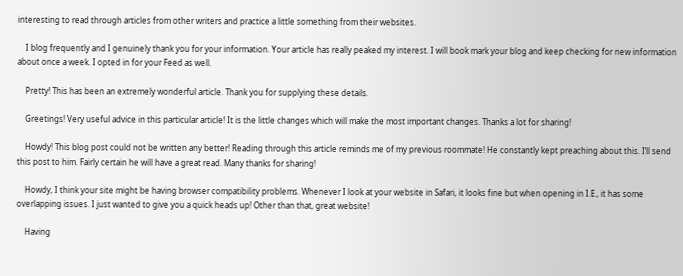interesting to read through articles from other writers and practice a little something from their websites.

    I blog frequently and I genuinely thank you for your information. Your article has really peaked my interest. I will book mark your blog and keep checking for new information about once a week. I opted in for your Feed as well.

    Pretty! This has been an extremely wonderful article. Thank you for supplying these details.

    Greetings! Very useful advice in this particular article! It is the little changes which will make the most important changes. Thanks a lot for sharing!

    Howdy! This blog post could not be written any better! Reading through this article reminds me of my previous roommate! He constantly kept preaching about this. I’ll send this post to him. Fairly certain he will have a great read. Many thanks for sharing!

    Howdy, I think your site might be having browser compatibility problems. Whenever I look at your website in Safari, it looks fine but when opening in I.E., it has some overlapping issues. I just wanted to give you a quick heads up! Other than that, great website!

    Having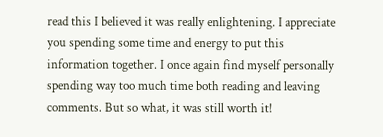read this I believed it was really enlightening. I appreciate you spending some time and energy to put this information together. I once again find myself personally spending way too much time both reading and leaving comments. But so what, it was still worth it!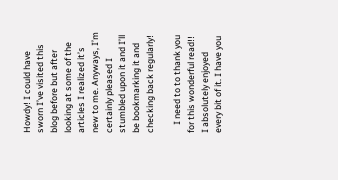Howdy! I could have sworn I’ve visited this blog before but after looking at some of the articles I realized it’s new to me. Anyways, I’m certainly pleased I stumbled upon it and I’ll be bookmarking it and checking back regularly!

    I need to to thank you for this wonderful read!! I absolutely enjoyed every bit of it. I have you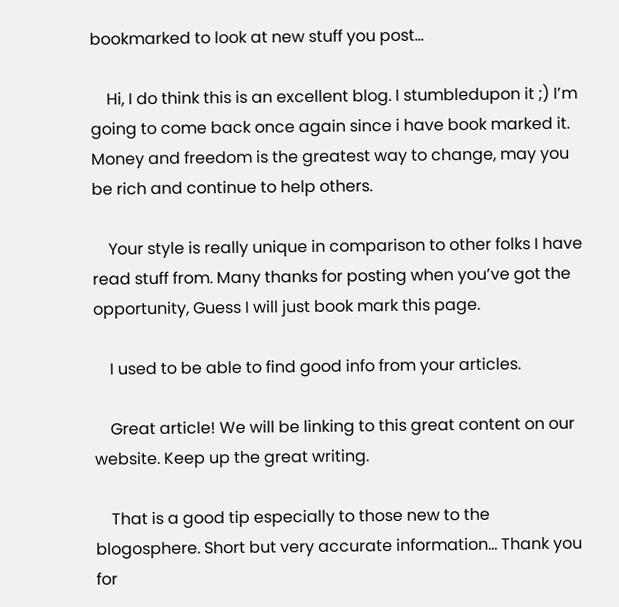bookmarked to look at new stuff you post…

    Hi, I do think this is an excellent blog. I stumbledupon it ;) I’m going to come back once again since i have book marked it. Money and freedom is the greatest way to change, may you be rich and continue to help others.

    Your style is really unique in comparison to other folks I have read stuff from. Many thanks for posting when you’ve got the opportunity, Guess I will just book mark this page.

    I used to be able to find good info from your articles.

    Great article! We will be linking to this great content on our website. Keep up the great writing.

    That is a good tip especially to those new to the blogosphere. Short but very accurate information… Thank you for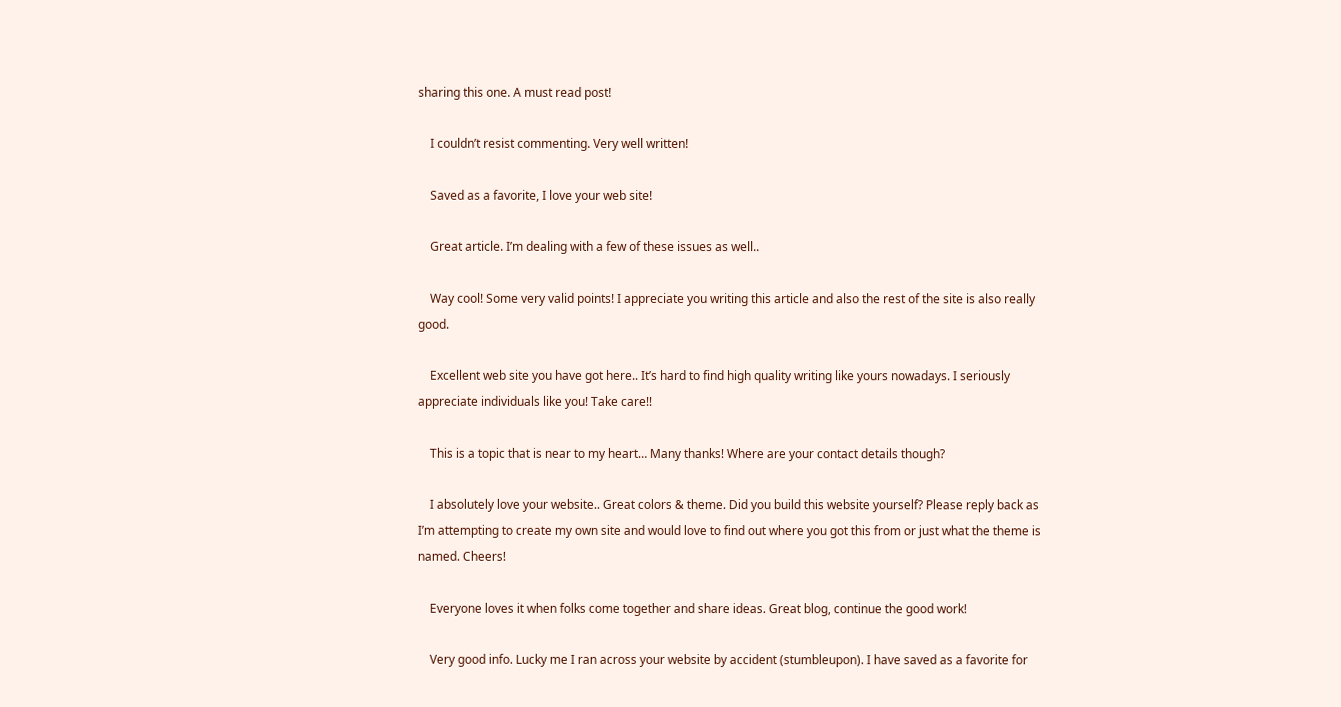sharing this one. A must read post!

    I couldn’t resist commenting. Very well written!

    Saved as a favorite, I love your web site!

    Great article. I’m dealing with a few of these issues as well..

    Way cool! Some very valid points! I appreciate you writing this article and also the rest of the site is also really good.

    Excellent web site you have got here.. It’s hard to find high quality writing like yours nowadays. I seriously appreciate individuals like you! Take care!!

    This is a topic that is near to my heart… Many thanks! Where are your contact details though?

    I absolutely love your website.. Great colors & theme. Did you build this website yourself? Please reply back as I’m attempting to create my own site and would love to find out where you got this from or just what the theme is named. Cheers!

    Everyone loves it when folks come together and share ideas. Great blog, continue the good work!

    Very good info. Lucky me I ran across your website by accident (stumbleupon). I have saved as a favorite for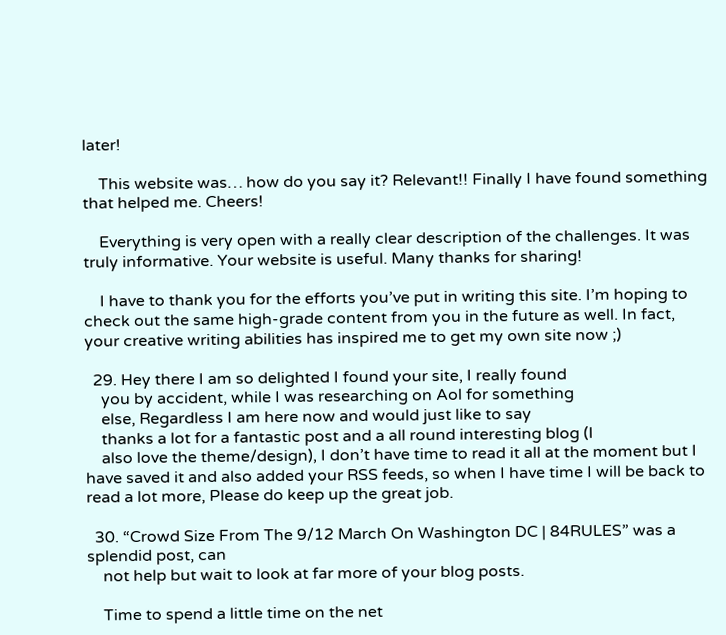later!

    This website was… how do you say it? Relevant!! Finally I have found something that helped me. Cheers!

    Everything is very open with a really clear description of the challenges. It was truly informative. Your website is useful. Many thanks for sharing!

    I have to thank you for the efforts you’ve put in writing this site. I’m hoping to check out the same high-grade content from you in the future as well. In fact, your creative writing abilities has inspired me to get my own site now ;)

  29. Hey there I am so delighted I found your site, I really found
    you by accident, while I was researching on Aol for something
    else, Regardless I am here now and would just like to say
    thanks a lot for a fantastic post and a all round interesting blog (I
    also love the theme/design), I don’t have time to read it all at the moment but I have saved it and also added your RSS feeds, so when I have time I will be back to read a lot more, Please do keep up the great job.

  30. “Crowd Size From The 9/12 March On Washington DC | 84RULES” was a splendid post, can
    not help but wait to look at far more of your blog posts.

    Time to spend a little time on the net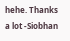hehe. Thanks a lot -Siobhan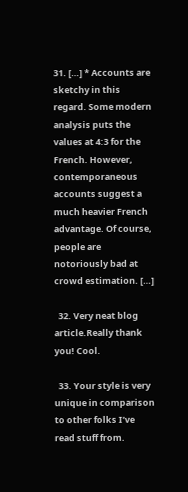31. […] * Accounts are sketchy in this regard. Some modern analysis puts the values at 4:3 for the French. However, contemporaneous accounts suggest a much heavier French advantage. Of course, people are notoriously bad at crowd estimation. […]

  32. Very neat blog article.Really thank you! Cool.

  33. Your style is very unique in comparison to other folks I’ve read stuff from.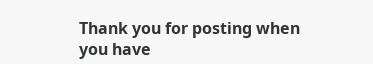Thank you for posting when you have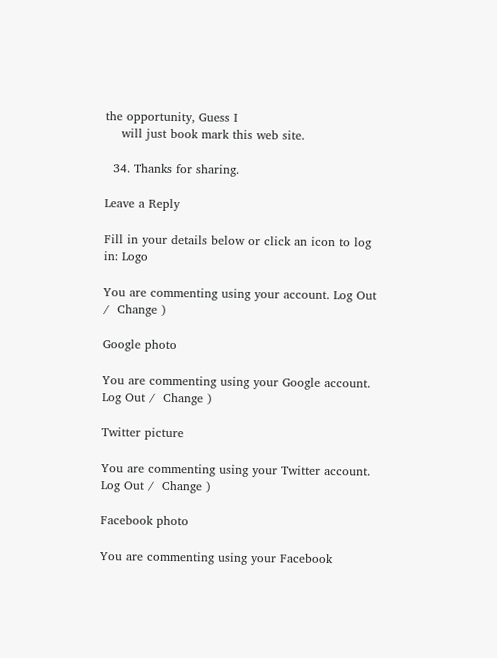the opportunity, Guess I
    will just book mark this web site.

  34. Thanks for sharing.

Leave a Reply

Fill in your details below or click an icon to log in: Logo

You are commenting using your account. Log Out /  Change )

Google photo

You are commenting using your Google account. Log Out /  Change )

Twitter picture

You are commenting using your Twitter account. Log Out /  Change )

Facebook photo

You are commenting using your Facebook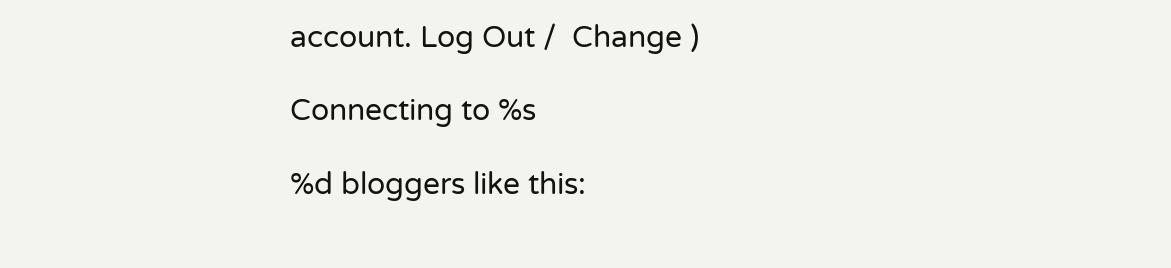account. Log Out /  Change )

Connecting to %s

%d bloggers like this: